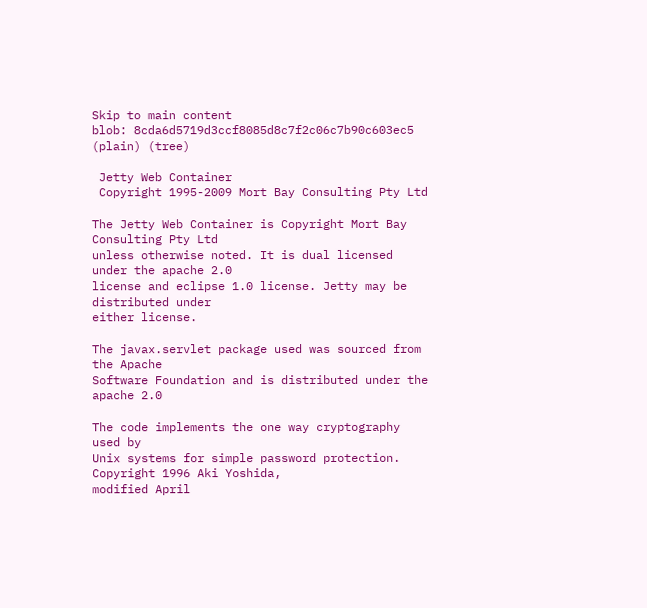Skip to main content
blob: 8cda6d5719d3ccf8085d8c7f2c06c7b90c603ec5 (plain) (tree)

 Jetty Web Container
 Copyright 1995-2009 Mort Bay Consulting Pty Ltd

The Jetty Web Container is Copyright Mort Bay Consulting Pty Ltd
unless otherwise noted. It is dual licensed under the apache 2.0
license and eclipse 1.0 license. Jetty may be distributed under
either license.

The javax.servlet package used was sourced from the Apache
Software Foundation and is distributed under the apache 2.0

The code implements the one way cryptography used by
Unix systems for simple password protection.  Copyright 1996 Aki Yoshida,
modified April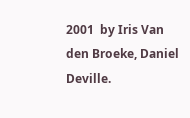2001  by Iris Van den Broeke, Daniel Deville.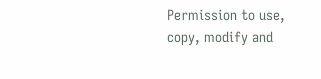Permission to use, copy, modify and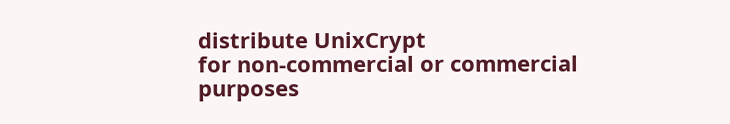distribute UnixCrypt
for non-commercial or commercial purposes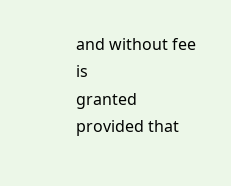and without fee is
granted provided that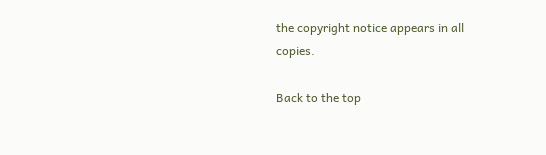the copyright notice appears in all copies.

Back to the top